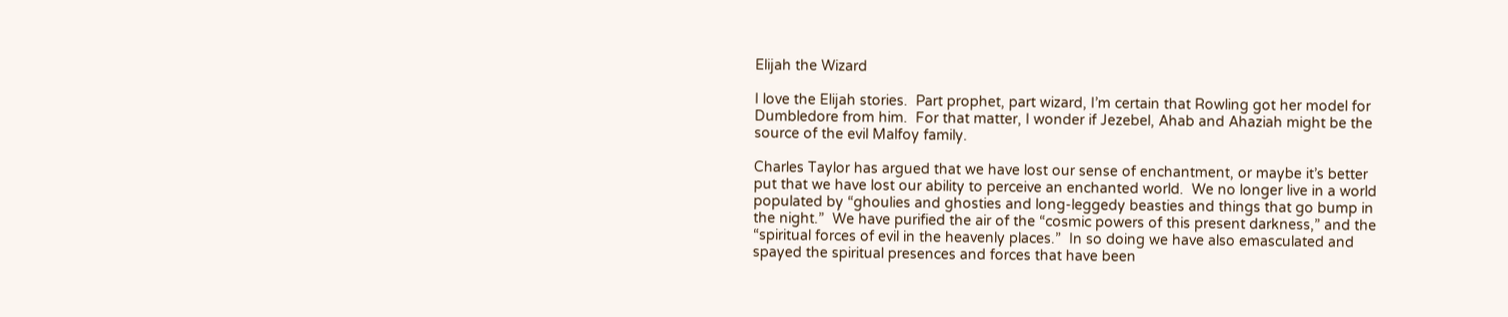Elijah the Wizard

I love the Elijah stories.  Part prophet, part wizard, I’m certain that Rowling got her model for Dumbledore from him.  For that matter, I wonder if Jezebel, Ahab and Ahaziah might be the source of the evil Malfoy family.

Charles Taylor has argued that we have lost our sense of enchantment, or maybe it’s better put that we have lost our ability to perceive an enchanted world.  We no longer live in a world populated by “ghoulies and ghosties and long-leggedy beasties and things that go bump in the night.”  We have purified the air of the “cosmic powers of this present darkness,” and the “spiritual forces of evil in the heavenly places.”  In so doing we have also emasculated and spayed the spiritual presences and forces that have been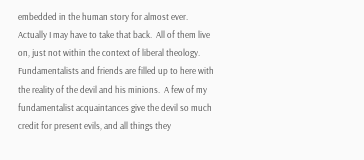embedded in the human story for almost ever.
Actually I may have to take that back.  All of them live on, just not within the context of liberal theology.  Fundamentalists and friends are filled up to here with the reality of the devil and his minions.  A few of my fundamentalist acquaintances give the devil so much credit for present evils, and all things they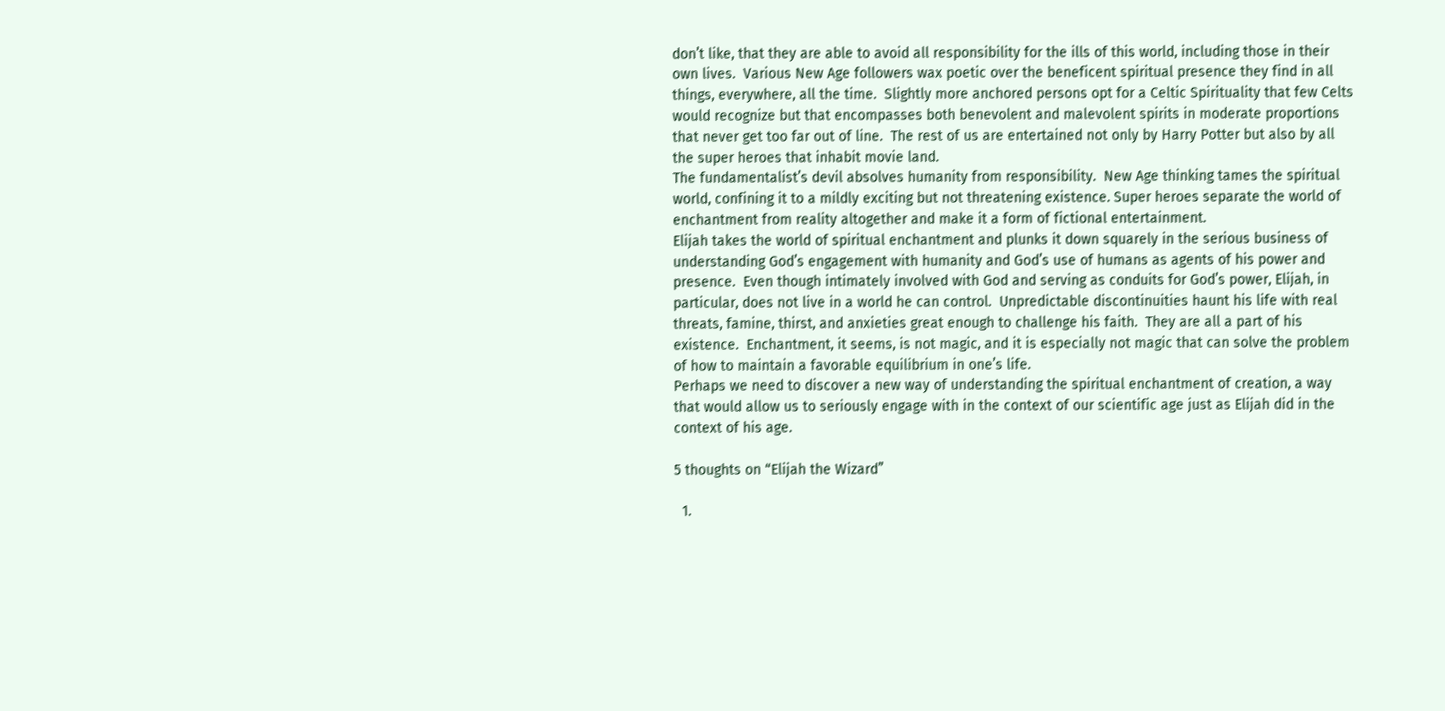don’t like, that they are able to avoid all responsibility for the ills of this world, including those in their own lives.  Various New Age followers wax poetic over the beneficent spiritual presence they find in all things, everywhere, all the time.  Slightly more anchored persons opt for a Celtic Spirituality that few Celts would recognize but that encompasses both benevolent and malevolent spirits in moderate proportions that never get too far out of line.  The rest of us are entertained not only by Harry Potter but also by all the super heroes that inhabit movie land.
The fundamentalist’s devil absolves humanity from responsibility.  New Age thinking tames the spiritual world, confining it to a mildly exciting but not threatening existence. Super heroes separate the world of enchantment from reality altogether and make it a form of fictional entertainment.
Elijah takes the world of spiritual enchantment and plunks it down squarely in the serious business of understanding God’s engagement with humanity and God’s use of humans as agents of his power and presence.  Even though intimately involved with God and serving as conduits for God’s power, Elijah, in particular, does not live in a world he can control.  Unpredictable discontinuities haunt his life with real threats, famine, thirst, and anxieties great enough to challenge his faith.  They are all a part of his existence.  Enchantment, it seems, is not magic, and it is especially not magic that can solve the problem of how to maintain a favorable equilibrium in one’s life.
Perhaps we need to discover a new way of understanding the spiritual enchantment of creation, a way that would allow us to seriously engage with in the context of our scientific age just as Elijah did in the context of his age.

5 thoughts on “Elijah the Wizard”

  1.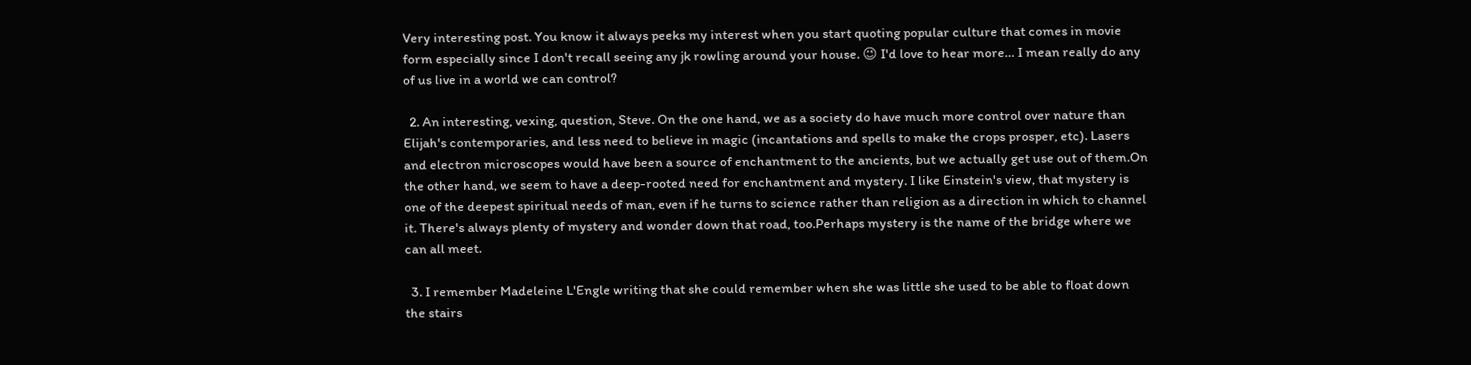Very interesting post. You know it always peeks my interest when you start quoting popular culture that comes in movie form especially since I don't recall seeing any jk rowling around your house. 😉 I'd love to hear more… I mean really do any of us live in a world we can control?

  2. An interesting, vexing, question, Steve. On the one hand, we as a society do have much more control over nature than Elijah's contemporaries, and less need to believe in magic (incantations and spells to make the crops prosper, etc). Lasers and electron microscopes would have been a source of enchantment to the ancients, but we actually get use out of them.On the other hand, we seem to have a deep-rooted need for enchantment and mystery. I like Einstein's view, that mystery is one of the deepest spiritual needs of man, even if he turns to science rather than religion as a direction in which to channel it. There's always plenty of mystery and wonder down that road, too.Perhaps mystery is the name of the bridge where we can all meet.

  3. I remember Madeleine L'Engle writing that she could remember when she was little she used to be able to float down the stairs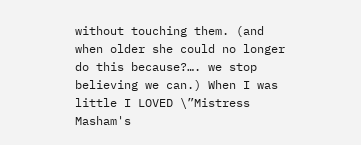without touching them. (and when older she could no longer do this because?…. we stop believing we can.) When I was little I LOVED \”Mistress Masham's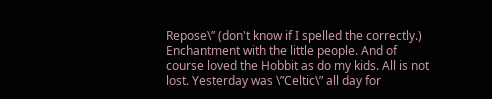Repose\” (don't know if I spelled the correctly.) Enchantment with the little people. And of course loved the Hobbit as do my kids. All is not lost. Yesterday was \”Celtic\” all day for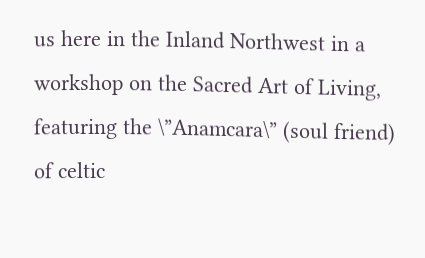us here in the Inland Northwest in a workshop on the Sacred Art of Living, featuring the \”Anamcara\” (soul friend) of celtic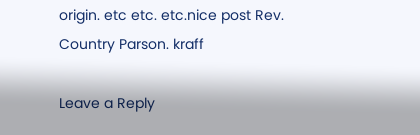origin. etc etc. etc.nice post Rev. Country Parson. kraff

Leave a Reply